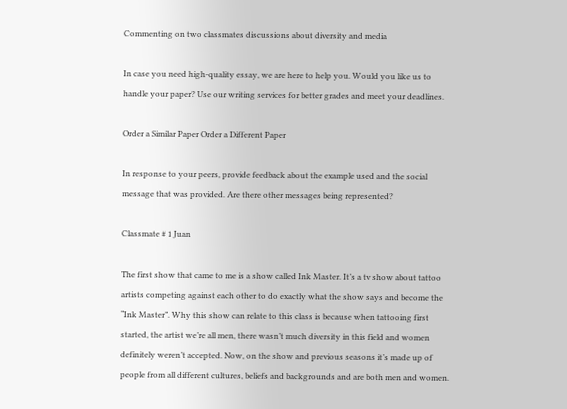Commenting on two classmates discussions about diversity and media

In case you need high-quality essay, we are here to help you. Would you like us to handle your paper? Use our writing services for better grades and meet your deadlines.

Order a Similar Paper Order a Different Paper

In response to your peers, provide feedback about the example used and the social message that was provided. Are there other messages being represented?

Classmate # 1 Juan

The first show that came to me is a show called Ink Master. It’s a tv show about tattoo artists competing against each other to do exactly what the show says and become the “Ink Master”. Why this show can relate to this class is because when tattooing first started, the artist we’re all men, there wasn’t much diversity in this field and women definitely weren’t accepted. Now, on the show and previous seasons it’s made up of people from all different cultures, beliefs and backgrounds and are both men and women.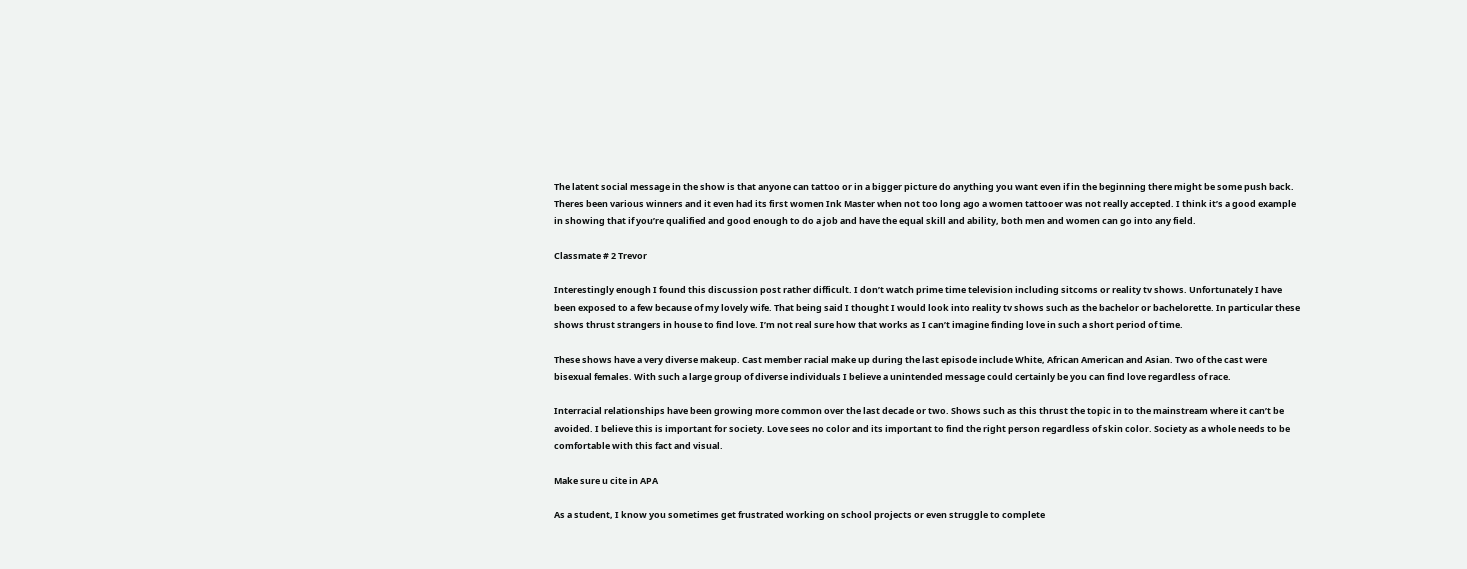The latent social message in the show is that anyone can tattoo or in a bigger picture do anything you want even if in the beginning there might be some push back. Theres been various winners and it even had its first women Ink Master when not too long ago a women tattooer was not really accepted. I think it’s a good example in showing that if you’re qualified and good enough to do a job and have the equal skill and ability, both men and women can go into any field.

Classmate # 2 Trevor

Interestingly enough I found this discussion post rather difficult. I don’t watch prime time television including sitcoms or reality tv shows. Unfortunately I have been exposed to a few because of my lovely wife. That being said I thought I would look into reality tv shows such as the bachelor or bachelorette. In particular these shows thrust strangers in house to find love. I’m not real sure how that works as I can’t imagine finding love in such a short period of time.

These shows have a very diverse makeup. Cast member racial make up during the last episode include White, African American and Asian. Two of the cast were bisexual females. With such a large group of diverse individuals I believe a unintended message could certainly be you can find love regardless of race.

Interracial relationships have been growing more common over the last decade or two. Shows such as this thrust the topic in to the mainstream where it can’t be avoided. I believe this is important for society. Love sees no color and its important to find the right person regardless of skin color. Society as a whole needs to be comfortable with this fact and visual.

Make sure u cite in APA

As a student, I know you sometimes get frustrated working on school projects or even struggle to complete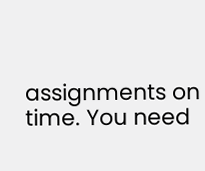assignments on time. You need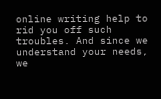online writing help to rid you off such troubles. And since we understand your needs, we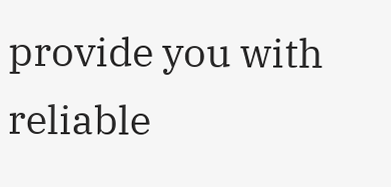provide you with reliable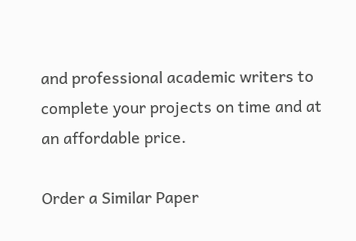and professional academic writers to complete your projects on time and at an affordable price.

Order a Similar Paper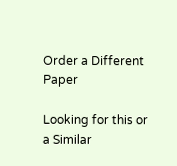Order a Different Paper

Looking for this or a Similar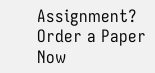Assignment? Order a Paper Now